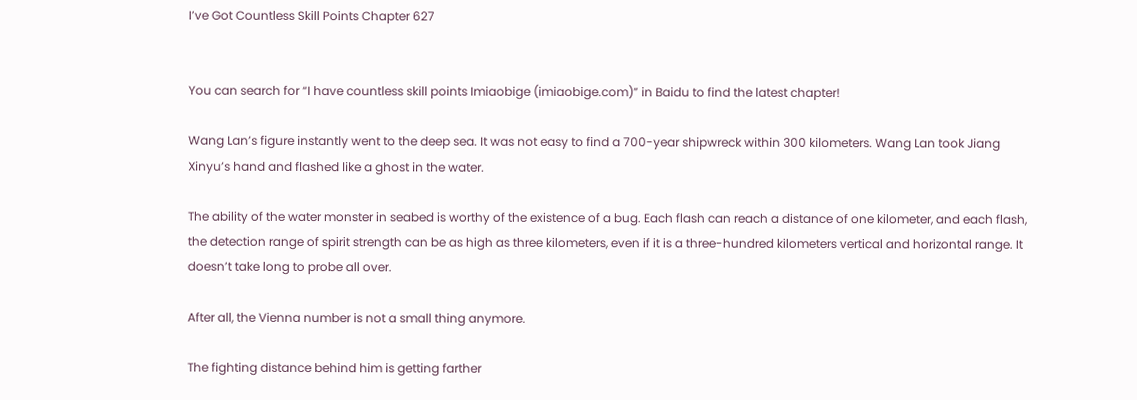I’ve Got Countless Skill Points Chapter 627


You can search for “I have countless skill points Imiaobige (imiaobige.com)” in Baidu to find the latest chapter!

Wang Lan’s figure instantly went to the deep sea. It was not easy to find a 700-year shipwreck within 300 kilometers. Wang Lan took Jiang Xinyu’s hand and flashed like a ghost in the water.

The ability of the water monster in seabed is worthy of the existence of a bug. Each flash can reach a distance of one kilometer, and each flash, the detection range of spirit strength can be as high as three kilometers, even if it is a three-hundred kilometers vertical and horizontal range. It doesn’t take long to probe all over.

After all, the Vienna number is not a small thing anymore.

The fighting distance behind him is getting farther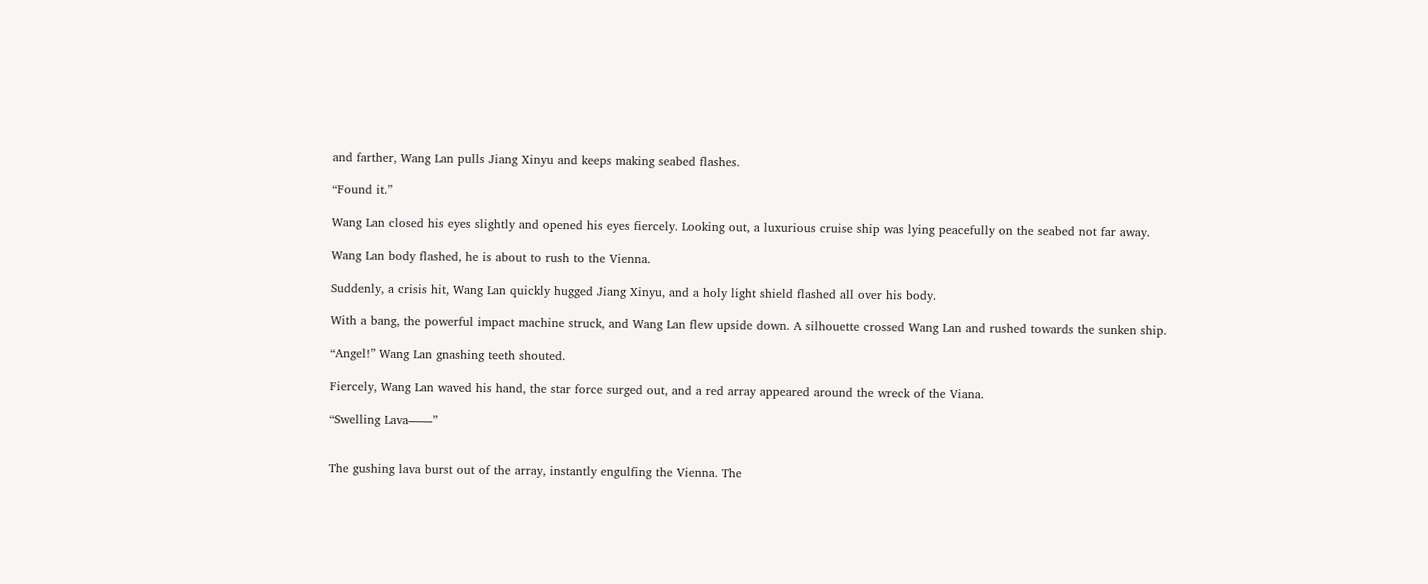and farther, Wang Lan pulls Jiang Xinyu and keeps making seabed flashes.

“Found it.”

Wang Lan closed his eyes slightly and opened his eyes fiercely. Looking out, a luxurious cruise ship was lying peacefully on the seabed not far away.

Wang Lan body flashed, he is about to rush to the Vienna.

Suddenly, a crisis hit, Wang Lan quickly hugged Jiang Xinyu, and a holy light shield flashed all over his body.

With a bang, the powerful impact machine struck, and Wang Lan flew upside down. A silhouette crossed Wang Lan and rushed towards the sunken ship.

“Angel!” Wang Lan gnashing teeth shouted.

Fiercely, Wang Lan waved his hand, the star force surged out, and a red array appeared around the wreck of the Viana.

“Swelling Lava——”


The gushing lava burst out of the array, instantly engulfing the Vienna. The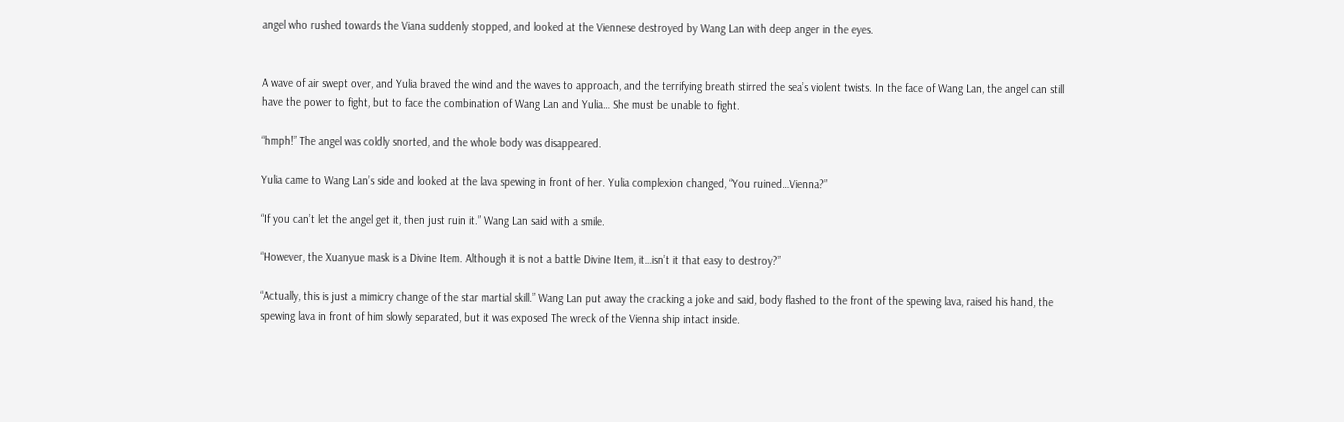angel who rushed towards the Viana suddenly stopped, and looked at the Viennese destroyed by Wang Lan with deep anger in the eyes.


A wave of air swept over, and Yulia braved the wind and the waves to approach, and the terrifying breath stirred the sea’s violent twists. In the face of Wang Lan, the angel can still have the power to fight, but to face the combination of Wang Lan and Yulia… She must be unable to fight.

“hmph!” The angel was coldly snorted, and the whole body was disappeared.

Yulia came to Wang Lan’s side and looked at the lava spewing in front of her. Yulia complexion changed, “You ruined…Vienna?”

“If you can’t let the angel get it, then just ruin it.” Wang Lan said with a smile.

“However, the Xuanyue mask is a Divine Item. Although it is not a battle Divine Item, it…isn’t it that easy to destroy?”

“Actually, this is just a mimicry change of the star martial skill.” Wang Lan put away the cracking a joke and said, body flashed to the front of the spewing lava, raised his hand, the spewing lava in front of him slowly separated, but it was exposed The wreck of the Vienna ship intact inside.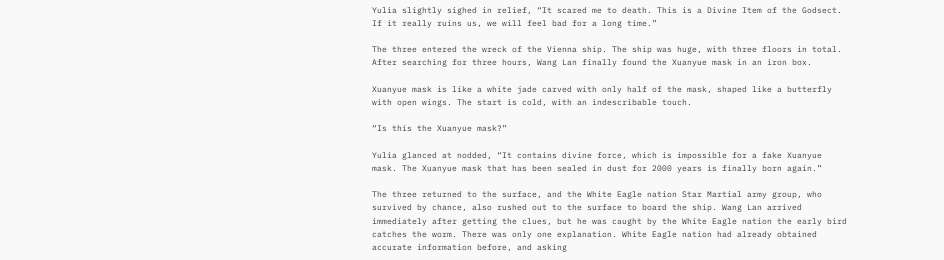Yulia slightly sighed in relief, “It scared me to death. This is a Divine Item of the Godsect. If it really ruins us, we will feel bad for a long time.”

The three entered the wreck of the Vienna ship. The ship was huge, with three floors in total. After searching for three hours, Wang Lan finally found the Xuanyue mask in an iron box.

Xuanyue mask is like a white jade carved with only half of the mask, shaped like a butterfly with open wings. The start is cold, with an indescribable touch.

“Is this the Xuanyue mask?”

Yulia glanced at nodded, “It contains divine force, which is impossible for a fake Xuanyue mask. The Xuanyue mask that has been sealed in dust for 2000 years is finally born again.”

The three returned to the surface, and the White Eagle nation Star Martial army group, who survived by chance, also rushed out to the surface to board the ship. Wang Lan arrived immediately after getting the clues, but he was caught by the White Eagle nation the early bird catches the worm. There was only one explanation. White Eagle nation had already obtained accurate information before, and asking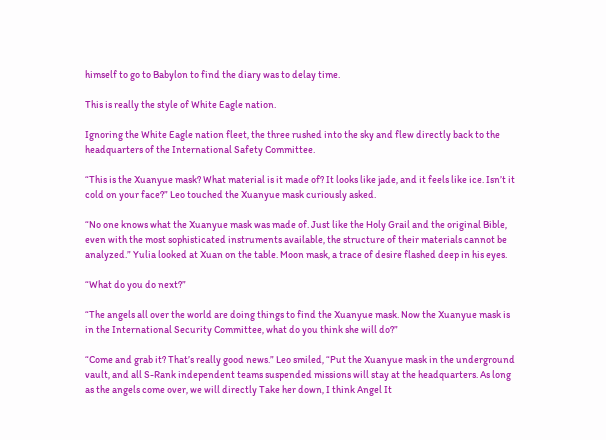himself to go to Babylon to find the diary was to delay time.

This is really the style of White Eagle nation.

Ignoring the White Eagle nation fleet, the three rushed into the sky and flew directly back to the headquarters of the International Safety Committee.

“This is the Xuanyue mask? What material is it made of? It looks like jade, and it feels like ice. Isn’t it cold on your face?” Leo touched the Xuanyue mask curiously asked.

“No one knows what the Xuanyue mask was made of. Just like the Holy Grail and the original Bible, even with the most sophisticated instruments available, the structure of their materials cannot be analyzed.” Yulia looked at Xuan on the table. Moon mask, a trace of desire flashed deep in his eyes.

“What do you do next?”

“The angels all over the world are doing things to find the Xuanyue mask. Now the Xuanyue mask is in the International Security Committee, what do you think she will do?”

“Come and grab it? That’s really good news.” Leo smiled, “Put the Xuanyue mask in the underground vault, and all S-Rank independent teams suspended missions will stay at the headquarters. As long as the angels come over, we will directly Take her down, I think Angel It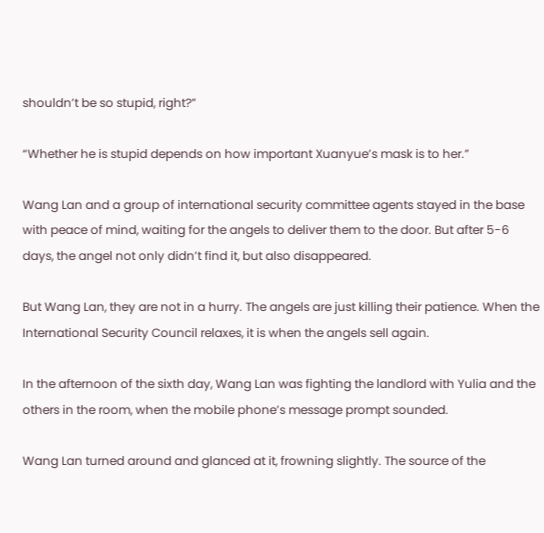shouldn’t be so stupid, right?”

“Whether he is stupid depends on how important Xuanyue’s mask is to her.”

Wang Lan and a group of international security committee agents stayed in the base with peace of mind, waiting for the angels to deliver them to the door. But after 5-6 days, the angel not only didn’t find it, but also disappeared.

But Wang Lan, they are not in a hurry. The angels are just killing their patience. When the International Security Council relaxes, it is when the angels sell again.

In the afternoon of the sixth day, Wang Lan was fighting the landlord with Yulia and the others in the room, when the mobile phone’s message prompt sounded.

Wang Lan turned around and glanced at it, frowning slightly. The source of the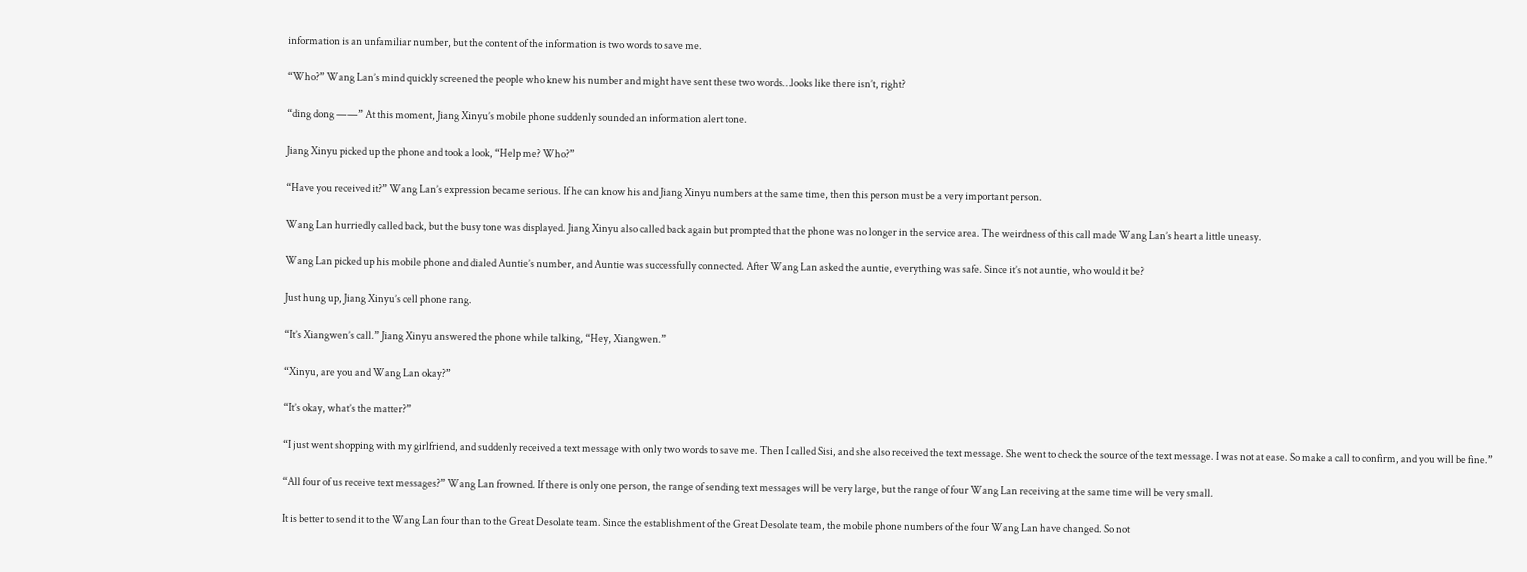information is an unfamiliar number, but the content of the information is two words to save me.

“Who?” Wang Lan’s mind quickly screened the people who knew his number and might have sent these two words…looks like there isn’t, right?

“ding dong ——” At this moment, Jiang Xinyu’s mobile phone suddenly sounded an information alert tone.

Jiang Xinyu picked up the phone and took a look, “Help me? Who?”

“Have you received it?” Wang Lan’s expression became serious. If he can know his and Jiang Xinyu numbers at the same time, then this person must be a very important person.

Wang Lan hurriedly called back, but the busy tone was displayed. Jiang Xinyu also called back again but prompted that the phone was no longer in the service area. The weirdness of this call made Wang Lan’s heart a little uneasy.

Wang Lan picked up his mobile phone and dialed Auntie’s number, and Auntie was successfully connected. After Wang Lan asked the auntie, everything was safe. Since it’s not auntie, who would it be?

Just hung up, Jiang Xinyu’s cell phone rang.

“It’s Xiangwen’s call.” Jiang Xinyu answered the phone while talking, “Hey, Xiangwen.”

“Xinyu, are you and Wang Lan okay?”

“It’s okay, what’s the matter?”

“I just went shopping with my girlfriend, and suddenly received a text message with only two words to save me. Then I called Sisi, and she also received the text message. She went to check the source of the text message. I was not at ease. So make a call to confirm, and you will be fine.”

“All four of us receive text messages?” Wang Lan frowned. If there is only one person, the range of sending text messages will be very large, but the range of four Wang Lan receiving at the same time will be very small.

It is better to send it to the Wang Lan four than to the Great Desolate team. Since the establishment of the Great Desolate team, the mobile phone numbers of the four Wang Lan have changed. So not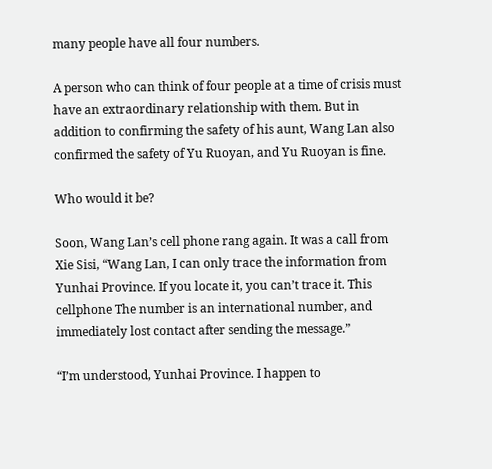many people have all four numbers.

A person who can think of four people at a time of crisis must have an extraordinary relationship with them. But in addition to confirming the safety of his aunt, Wang Lan also confirmed the safety of Yu Ruoyan, and Yu Ruoyan is fine.

Who would it be?

Soon, Wang Lan’s cell phone rang again. It was a call from Xie Sisi, “Wang Lan, I can only trace the information from Yunhai Province. If you locate it, you can’t trace it. This cellphone The number is an international number, and immediately lost contact after sending the message.”

“I’m understood, Yunhai Province. I happen to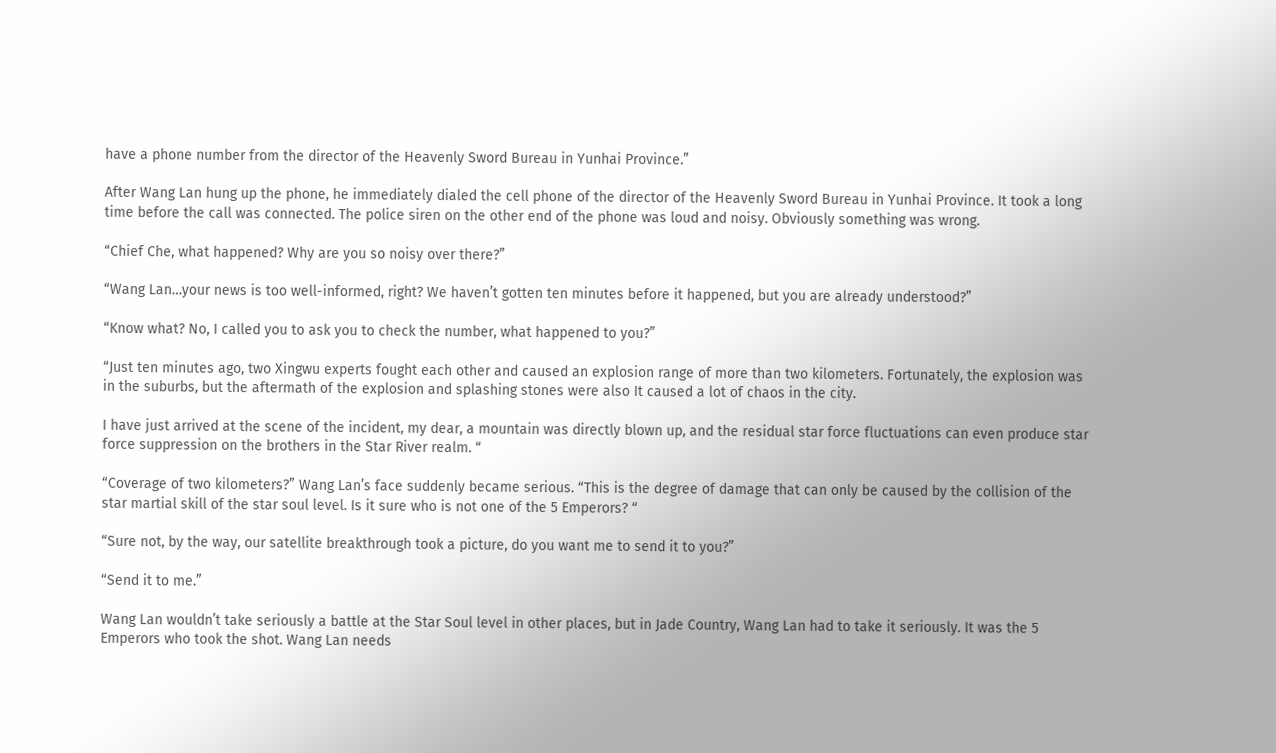have a phone number from the director of the Heavenly Sword Bureau in Yunhai Province.”

After Wang Lan hung up the phone, he immediately dialed the cell phone of the director of the Heavenly Sword Bureau in Yunhai Province. It took a long time before the call was connected. The police siren on the other end of the phone was loud and noisy. Obviously something was wrong.

“Chief Che, what happened? Why are you so noisy over there?”

“Wang Lan…your news is too well-informed, right? We haven’t gotten ten minutes before it happened, but you are already understood?”

“Know what? No, I called you to ask you to check the number, what happened to you?”

“Just ten minutes ago, two Xingwu experts fought each other and caused an explosion range of more than two kilometers. Fortunately, the explosion was in the suburbs, but the aftermath of the explosion and splashing stones were also It caused a lot of chaos in the city.

I have just arrived at the scene of the incident, my dear, a mountain was directly blown up, and the residual star force fluctuations can even produce star force suppression on the brothers in the Star River realm. “

“Coverage of two kilometers?” Wang Lan’s face suddenly became serious. “This is the degree of damage that can only be caused by the collision of the star martial skill of the star soul level. Is it sure who is not one of the 5 Emperors? “

“Sure not, by the way, our satellite breakthrough took a picture, do you want me to send it to you?”

“Send it to me.”

Wang Lan wouldn’t take seriously a battle at the Star Soul level in other places, but in Jade Country, Wang Lan had to take it seriously. It was the 5 Emperors who took the shot. Wang Lan needs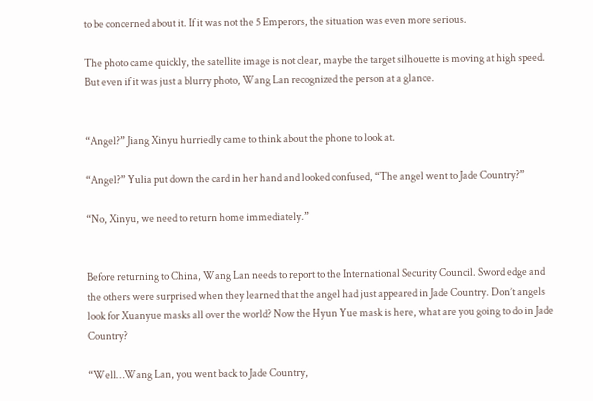to be concerned about it. If it was not the 5 Emperors, the situation was even more serious.

The photo came quickly, the satellite image is not clear, maybe the target silhouette is moving at high speed. But even if it was just a blurry photo, Wang Lan recognized the person at a glance.


“Angel?” Jiang Xinyu hurriedly came to think about the phone to look at.

“Angel?” Yulia put down the card in her hand and looked confused, “The angel went to Jade Country?”

“No, Xinyu, we need to return home immediately.”


Before returning to China, Wang Lan needs to report to the International Security Council. Sword edge and the others were surprised when they learned that the angel had just appeared in Jade Country. Don’t angels look for Xuanyue masks all over the world? Now the Hyun Yue mask is here, what are you going to do in Jade Country?

“Well…Wang Lan, you went back to Jade Country,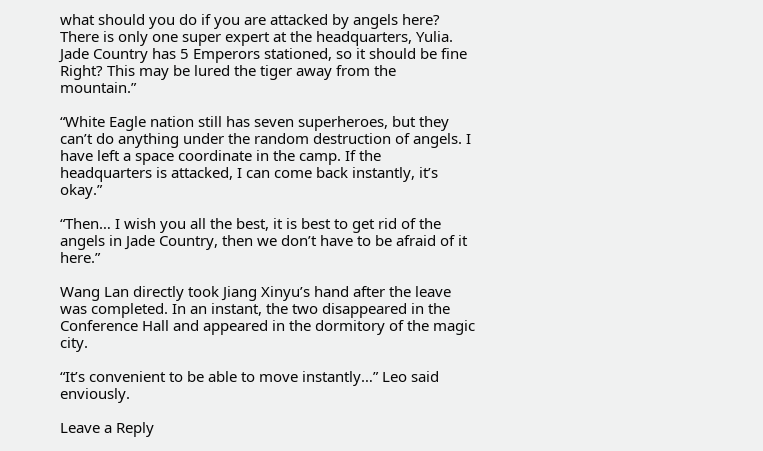what should you do if you are attacked by angels here? There is only one super expert at the headquarters, Yulia. Jade Country has 5 Emperors stationed, so it should be fine Right? This may be lured the tiger away from the mountain.”

“White Eagle nation still has seven superheroes, but they can’t do anything under the random destruction of angels. I have left a space coordinate in the camp. If the headquarters is attacked, I can come back instantly, it’s okay.”

“Then… I wish you all the best, it is best to get rid of the angels in Jade Country, then we don’t have to be afraid of it here.”

Wang Lan directly took Jiang Xinyu’s hand after the leave was completed. In an instant, the two disappeared in the Conference Hall and appeared in the dormitory of the magic city.

“It’s convenient to be able to move instantly…” Leo said enviously.

Leave a Reply